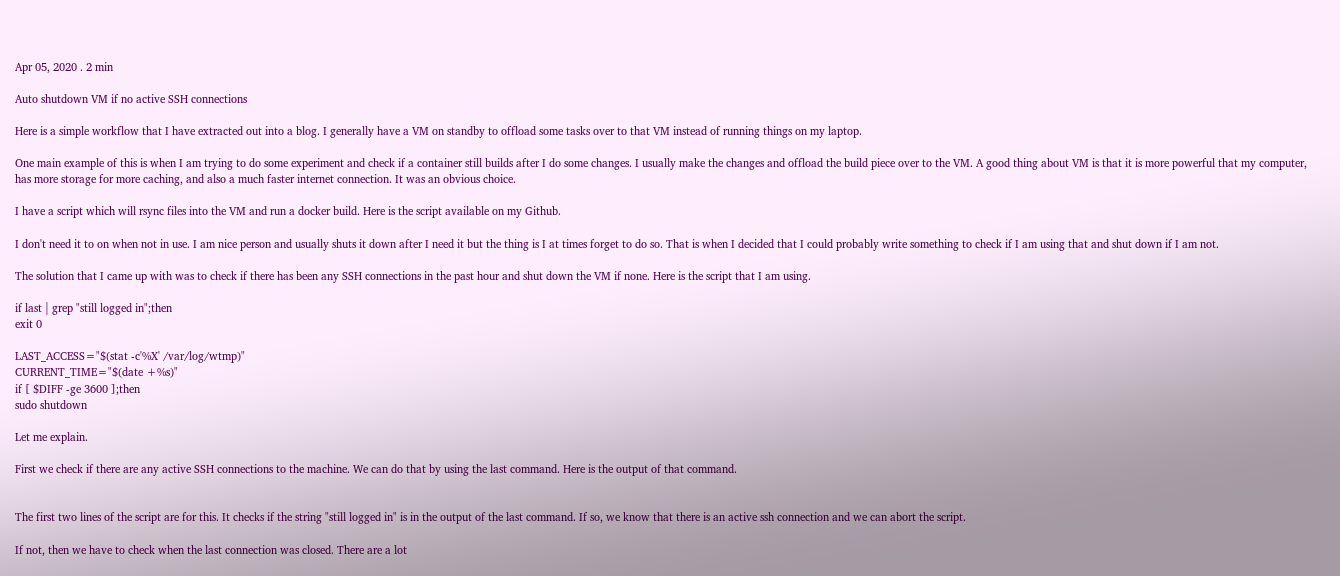Apr 05, 2020 . 2 min

Auto shutdown VM if no active SSH connections

Here is a simple workflow that I have extracted out into a blog. I generally have a VM on standby to offload some tasks over to that VM instead of running things on my laptop.

One main example of this is when I am trying to do some experiment and check if a container still builds after I do some changes. I usually make the changes and offload the build piece over to the VM. A good thing about VM is that it is more powerful that my computer, has more storage for more caching, and also a much faster internet connection. It was an obvious choice.

I have a script which will rsync files into the VM and run a docker build. Here is the script available on my Github.

I don't need it to on when not in use. I am nice person and usually shuts it down after I need it but the thing is I at times forget to do so. That is when I decided that I could probably write something to check if I am using that and shut down if I am not.

The solution that I came up with was to check if there has been any SSH connections in the past hour and shut down the VM if none. Here is the script that I am using.

if last | grep "still logged in";then
exit 0

LAST_ACCESS="$(stat -c'%X' /var/log/wtmp)"
CURRENT_TIME="$(date +%s)"
if [ $DIFF -ge 3600 ];then
sudo shutdown

Let me explain.

First we check if there are any active SSH connections to the machine. We can do that by using the last command. Here is the output of that command.


The first two lines of the script are for this. It checks if the string "still logged in" is in the output of the last command. If so, we know that there is an active ssh connection and we can abort the script.

If not, then we have to check when the last connection was closed. There are a lot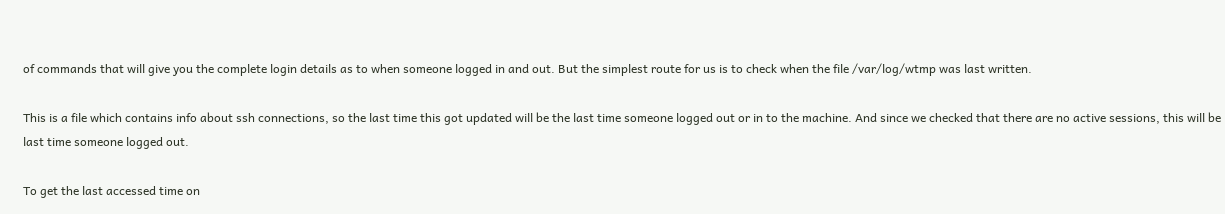of commands that will give you the complete login details as to when someone logged in and out. But the simplest route for us is to check when the file /var/log/wtmp was last written.

This is a file which contains info about ssh connections, so the last time this got updated will be the last time someone logged out or in to the machine. And since we checked that there are no active sessions, this will be last time someone logged out.

To get the last accessed time on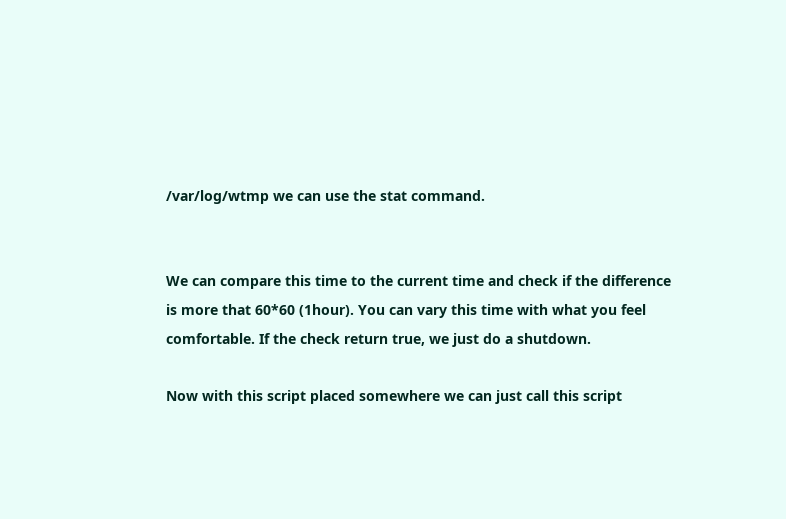/var/log/wtmp we can use the stat command.


We can compare this time to the current time and check if the difference is more that 60*60 (1hour). You can vary this time with what you feel comfortable. If the check return true, we just do a shutdown.

Now with this script placed somewhere we can just call this script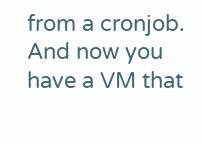from a cronjob. And now you have a VM that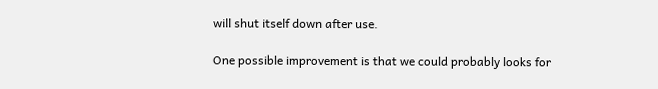will shut itself down after use.

One possible improvement is that we could probably looks for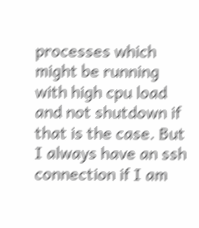processes which might be running with high cpu load and not shutdown if that is the case. But I always have an ssh connection if I am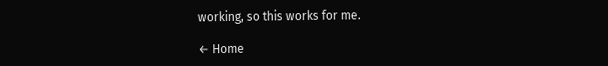working, so this works for me.

← Home